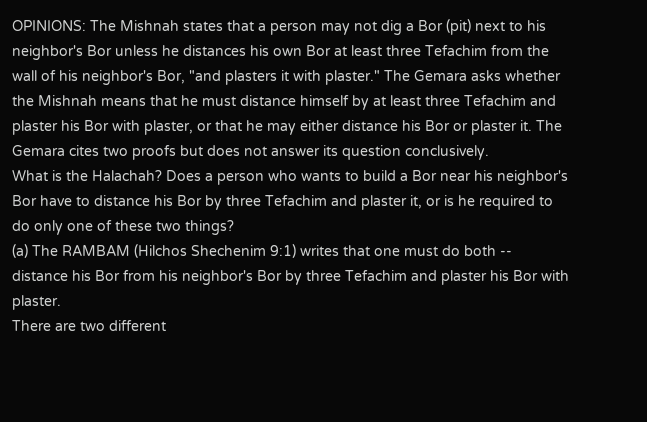OPINIONS: The Mishnah states that a person may not dig a Bor (pit) next to his neighbor's Bor unless he distances his own Bor at least three Tefachim from the wall of his neighbor's Bor, "and plasters it with plaster." The Gemara asks whether the Mishnah means that he must distance himself by at least three Tefachim and plaster his Bor with plaster, or that he may either distance his Bor or plaster it. The Gemara cites two proofs but does not answer its question conclusively.
What is the Halachah? Does a person who wants to build a Bor near his neighbor's Bor have to distance his Bor by three Tefachim and plaster it, or is he required to do only one of these two things?
(a) The RAMBAM (Hilchos Shechenim 9:1) writes that one must do both -- distance his Bor from his neighbor's Bor by three Tefachim and plaster his Bor with plaster.
There are two different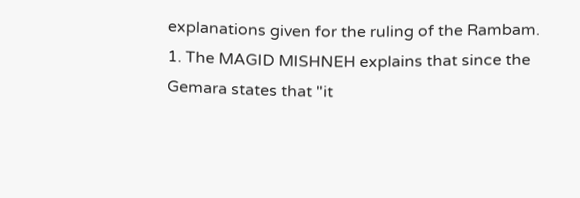explanations given for the ruling of the Rambam.
1. The MAGID MISHNEH explains that since the Gemara states that "it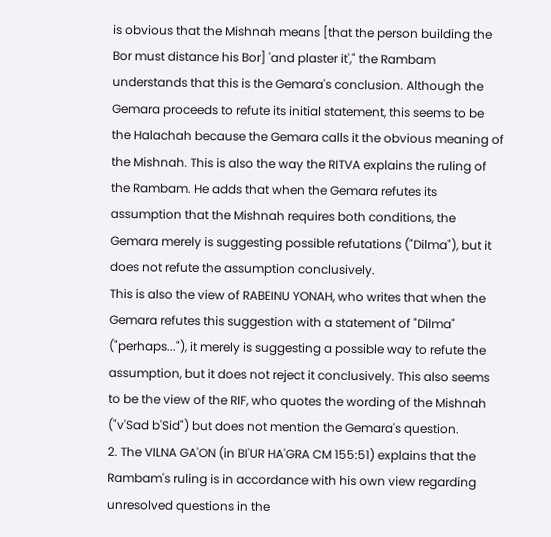is obvious that the Mishnah means [that the person building the Bor must distance his Bor] 'and plaster it'," the Rambam understands that this is the Gemara's conclusion. Although the Gemara proceeds to refute its initial statement, this seems to be the Halachah because the Gemara calls it the obvious meaning of the Mishnah. This is also the way the RITVA explains the ruling of the Rambam. He adds that when the Gemara refutes its assumption that the Mishnah requires both conditions, the Gemara merely is suggesting possible refutations ("Dilma"), but it does not refute the assumption conclusively.
This is also the view of RABEINU YONAH, who writes that when the Gemara refutes this suggestion with a statement of "Dilma" ("perhaps..."), it merely is suggesting a possible way to refute the assumption, but it does not reject it conclusively. This also seems to be the view of the RIF, who quotes the wording of the Mishnah ("v'Sad b'Sid") but does not mention the Gemara's question.
2. The VILNA GA'ON (in BI'UR HA'GRA CM 155:51) explains that the Rambam's ruling is in accordance with his own view regarding unresolved questions in the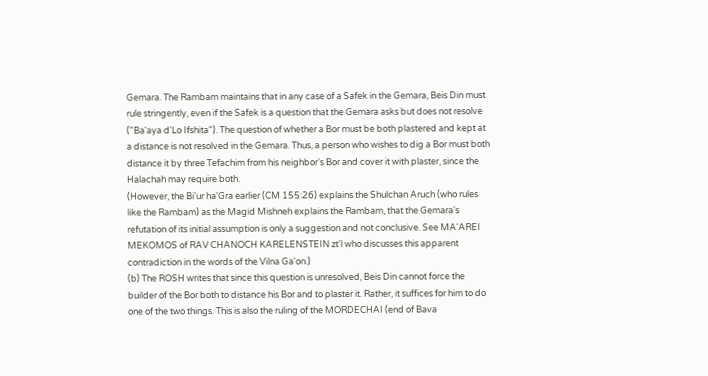Gemara. The Rambam maintains that in any case of a Safek in the Gemara, Beis Din must rule stringently, even if the Safek is a question that the Gemara asks but does not resolve ("Ba'aya d'Lo Ifshita"). The question of whether a Bor must be both plastered and kept at a distance is not resolved in the Gemara. Thus, a person who wishes to dig a Bor must both distance it by three Tefachim from his neighbor's Bor and cover it with plaster, since the Halachah may require both.
(However, the Bi'ur ha'Gra earlier (CM 155:26) explains the Shulchan Aruch (who rules like the Rambam) as the Magid Mishneh explains the Rambam, that the Gemara's refutation of its initial assumption is only a suggestion and not conclusive. See MA'AREI MEKOMOS of RAV CHANOCH KARELENSTEIN zt'l who discusses this apparent contradiction in the words of the Vilna Ga'on.)
(b) The ROSH writes that since this question is unresolved, Beis Din cannot force the builder of the Bor both to distance his Bor and to plaster it. Rather, it suffices for him to do one of the two things. This is also the ruling of the MORDECHAI (end of Bava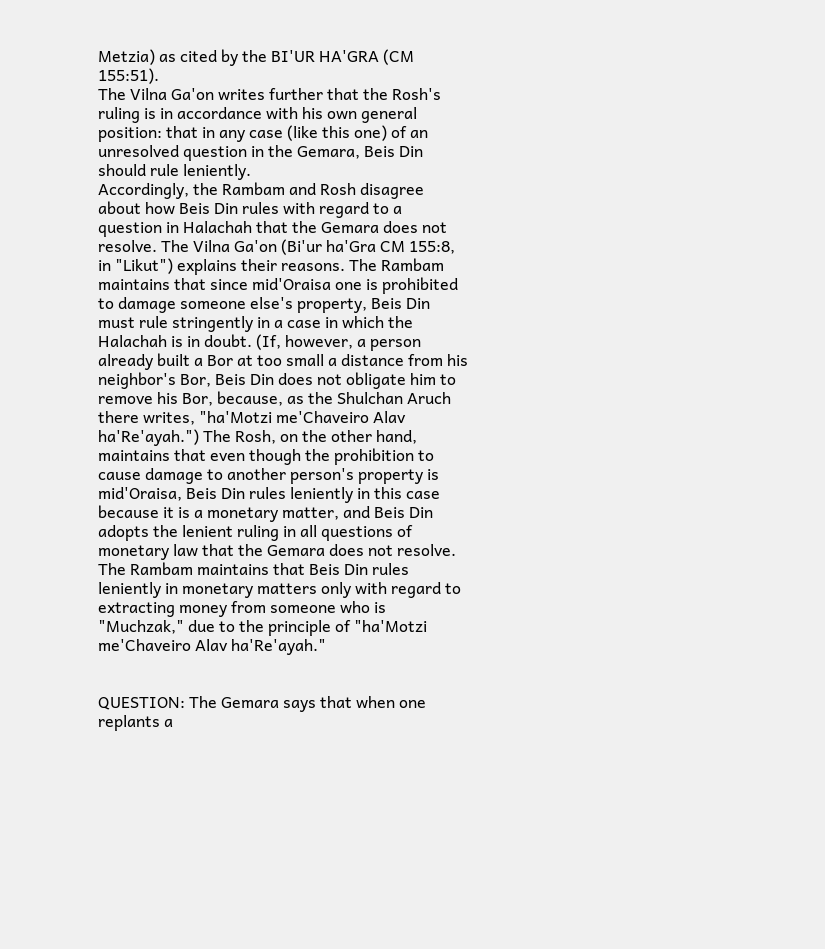Metzia) as cited by the BI'UR HA'GRA (CM 155:51).
The Vilna Ga'on writes further that the Rosh's ruling is in accordance with his own general position: that in any case (like this one) of an unresolved question in the Gemara, Beis Din should rule leniently.
Accordingly, the Rambam and Rosh disagree about how Beis Din rules with regard to a question in Halachah that the Gemara does not resolve. The Vilna Ga'on (Bi'ur ha'Gra CM 155:8, in "Likut") explains their reasons. The Rambam maintains that since mid'Oraisa one is prohibited to damage someone else's property, Beis Din must rule stringently in a case in which the Halachah is in doubt. (If, however, a person already built a Bor at too small a distance from his neighbor's Bor, Beis Din does not obligate him to remove his Bor, because, as the Shulchan Aruch there writes, "ha'Motzi me'Chaveiro Alav ha'Re'ayah.") The Rosh, on the other hand, maintains that even though the prohibition to cause damage to another person's property is mid'Oraisa, Beis Din rules leniently in this case because it is a monetary matter, and Beis Din adopts the lenient ruling in all questions of monetary law that the Gemara does not resolve. The Rambam maintains that Beis Din rules leniently in monetary matters only with regard to extracting money from someone who is "Muchzak," due to the principle of "ha'Motzi me'Chaveiro Alav ha'Re'ayah."


QUESTION: The Gemara says that when one replants a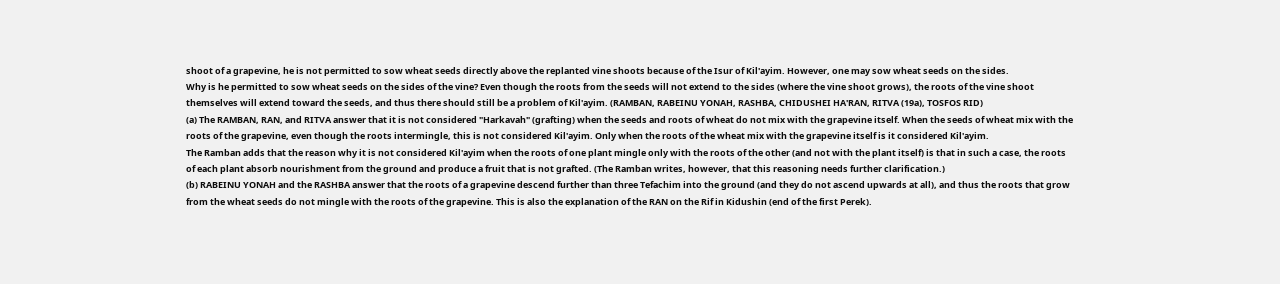shoot of a grapevine, he is not permitted to sow wheat seeds directly above the replanted vine shoots because of the Isur of Kil'ayim. However, one may sow wheat seeds on the sides.
Why is he permitted to sow wheat seeds on the sides of the vine? Even though the roots from the seeds will not extend to the sides (where the vine shoot grows), the roots of the vine shoot themselves will extend toward the seeds, and thus there should still be a problem of Kil'ayim. (RAMBAN, RABEINU YONAH, RASHBA, CHIDUSHEI HA'RAN, RITVA (19a), TOSFOS RID)
(a) The RAMBAN, RAN, and RITVA answer that it is not considered "Harkavah" (grafting) when the seeds and roots of wheat do not mix with the grapevine itself. When the seeds of wheat mix with the roots of the grapevine, even though the roots intermingle, this is not considered Kil'ayim. Only when the roots of the wheat mix with the grapevine itself is it considered Kil'ayim.
The Ramban adds that the reason why it is not considered Kil'ayim when the roots of one plant mingle only with the roots of the other (and not with the plant itself) is that in such a case, the roots of each plant absorb nourishment from the ground and produce a fruit that is not grafted. (The Ramban writes, however, that this reasoning needs further clarification.)
(b) RABEINU YONAH and the RASHBA answer that the roots of a grapevine descend further than three Tefachim into the ground (and they do not ascend upwards at all), and thus the roots that grow from the wheat seeds do not mingle with the roots of the grapevine. This is also the explanation of the RAN on the Rif in Kidushin (end of the first Perek).